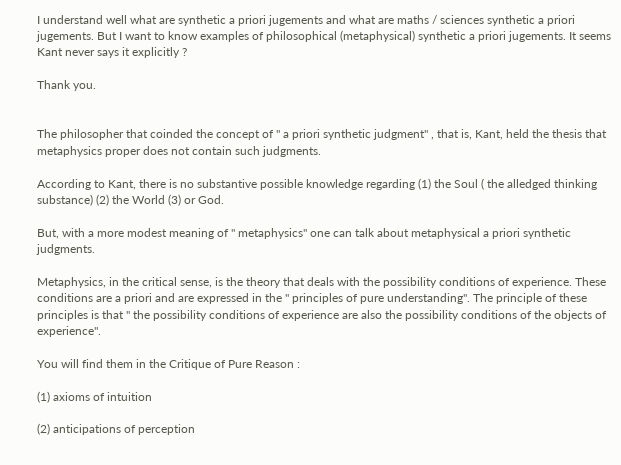I understand well what are synthetic a priori jugements and what are maths / sciences synthetic a priori jugements. But I want to know examples of philosophical (metaphysical) synthetic a priori jugements. It seems Kant never says it explicitly ?

Thank you.


The philosopher that coinded the concept of " a priori synthetic judgment" , that is, Kant, held the thesis that metaphysics proper does not contain such judgments.

According to Kant, there is no substantive possible knowledge regarding (1) the Soul ( the alledged thinking substance) (2) the World (3) or God.

But, with a more modest meaning of " metaphysics" one can talk about metaphysical a priori synthetic judgments.

Metaphysics, in the critical sense, is the theory that deals with the possibility conditions of experience. These conditions are a priori and are expressed in the " principles of pure understanding". The principle of these principles is that " the possibility conditions of experience are also the possibility conditions of the objects of experience".

You will find them in the Critique of Pure Reason :

(1) axioms of intuition

(2) anticipations of perception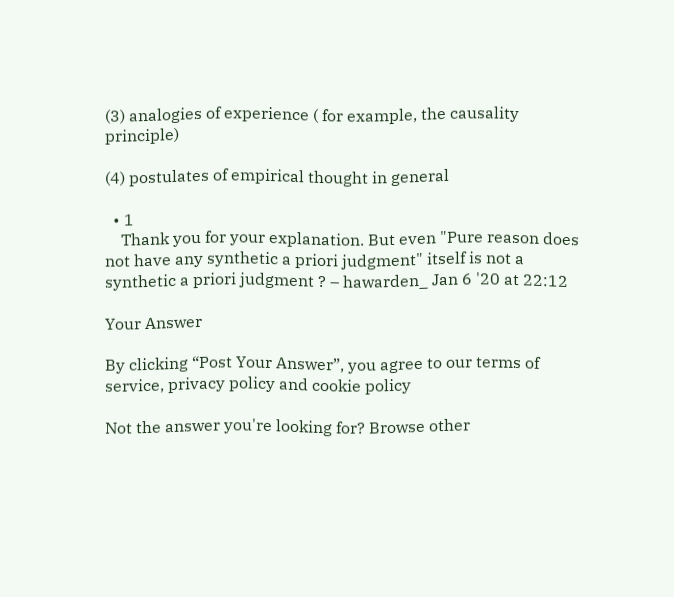(3) analogies of experience ( for example, the causality principle)

(4) postulates of empirical thought in general

  • 1
    Thank you for your explanation. But even "Pure reason does not have any synthetic a priori judgment" itself is not a synthetic a priori judgment ? – hawarden_ Jan 6 '20 at 22:12

Your Answer

By clicking “Post Your Answer”, you agree to our terms of service, privacy policy and cookie policy

Not the answer you're looking for? Browse other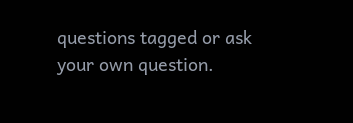questions tagged or ask your own question.